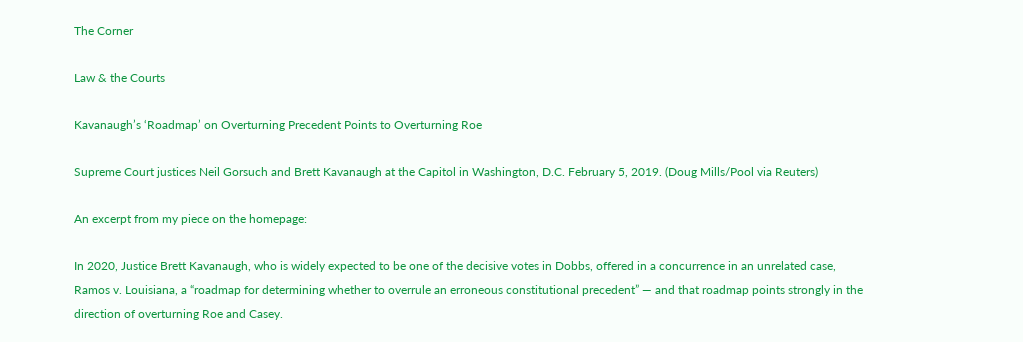The Corner

Law & the Courts

Kavanaugh’s ‘Roadmap’ on Overturning Precedent Points to Overturning Roe

Supreme Court justices Neil Gorsuch and Brett Kavanaugh at the Capitol in Washington, D.C. February 5, 2019. (Doug Mills/Pool via Reuters)

An excerpt from my piece on the homepage:

In 2020, Justice Brett Kavanaugh, who is widely expected to be one of the decisive votes in Dobbs, offered in a concurrence in an unrelated case, Ramos v. Louisiana, a “roadmap for determining whether to overrule an erroneous constitutional precedent” — and that roadmap points strongly in the direction of overturning Roe and Casey.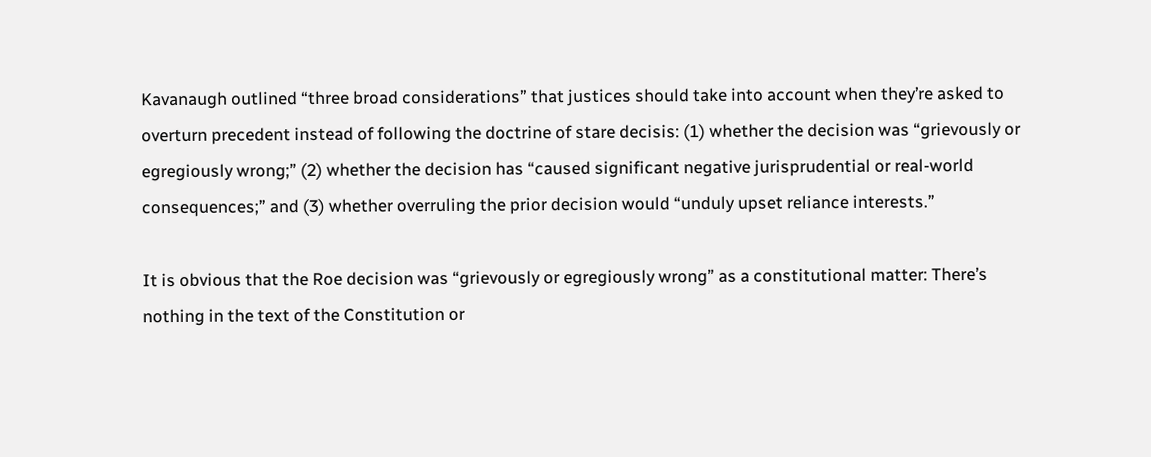Kavanaugh outlined “three broad considerations” that justices should take into account when they’re asked to overturn precedent instead of following the doctrine of stare decisis: (1) whether the decision was “grievously or egregiously wrong;” (2) whether the decision has “caused significant negative jurisprudential or real-world consequences;” and (3) whether overruling the prior decision would “unduly upset reliance interests.”

It is obvious that the Roe decision was “grievously or egregiously wrong” as a constitutional matter: There’s nothing in the text of the Constitution or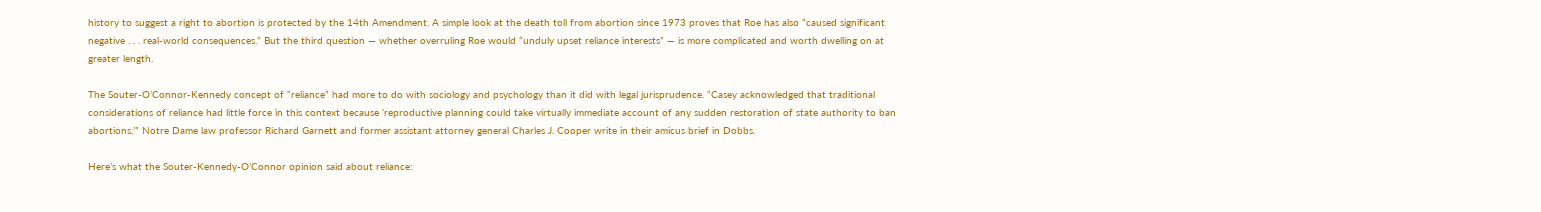history to suggest a right to abortion is protected by the 14th Amendment. A simple look at the death toll from abortion since 1973 proves that Roe has also “caused significant negative . . . real-world consequences.” But the third question — whether overruling Roe would “unduly upset reliance interests” — is more complicated and worth dwelling on at greater length.

The Souter-O’Connor-Kennedy concept of “reliance” had more to do with sociology and psychology than it did with legal jurisprudence. “Casey acknowledged that traditional considerations of reliance had little force in this context because ‘reproductive planning could take virtually immediate account of any sudden restoration of state authority to ban abortions,’” Notre Dame law professor Richard Garnett and former assistant attorney general Charles J. Cooper write in their amicus brief in Dobbs.

Here’s what the Souter-Kennedy-O’Connor opinion said about reliance: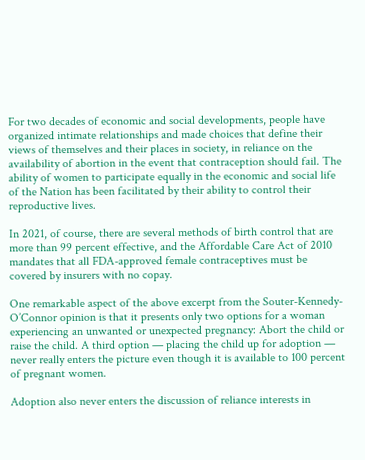For two decades of economic and social developments, people have organized intimate relationships and made choices that define their views of themselves and their places in society, in reliance on the availability of abortion in the event that contraception should fail. The ability of women to participate equally in the economic and social life of the Nation has been facilitated by their ability to control their reproductive lives.

In 2021, of course, there are several methods of birth control that are more than 99 percent effective, and the Affordable Care Act of 2010 mandates that all FDA-approved female contraceptives must be covered by insurers with no copay.

One remarkable aspect of the above excerpt from the Souter-Kennedy-O’Connor opinion is that it presents only two options for a woman experiencing an unwanted or unexpected pregnancy: Abort the child or raise the child. A third option — placing the child up for adoption — never really enters the picture even though it is available to 100 percent of pregnant women.

Adoption also never enters the discussion of reliance interests in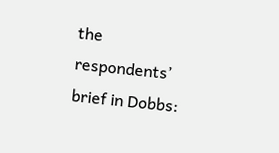the respondents’ brief in Dobbs: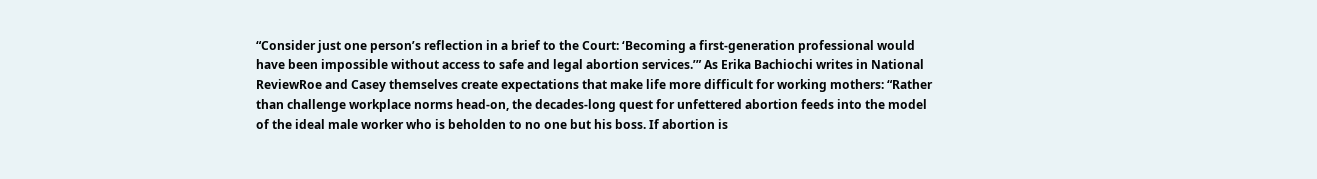“Consider just one person’s reflection in a brief to the Court: ‘Becoming a first-generation professional would have been impossible without access to safe and legal abortion services.’” As Erika Bachiochi writes in National ReviewRoe and Casey themselves create expectations that make life more difficult for working mothers: “Rather than challenge workplace norms head-on, the decades-long quest for unfettered abortion feeds into the model of the ideal male worker who is beholden to no one but his boss. If abortion is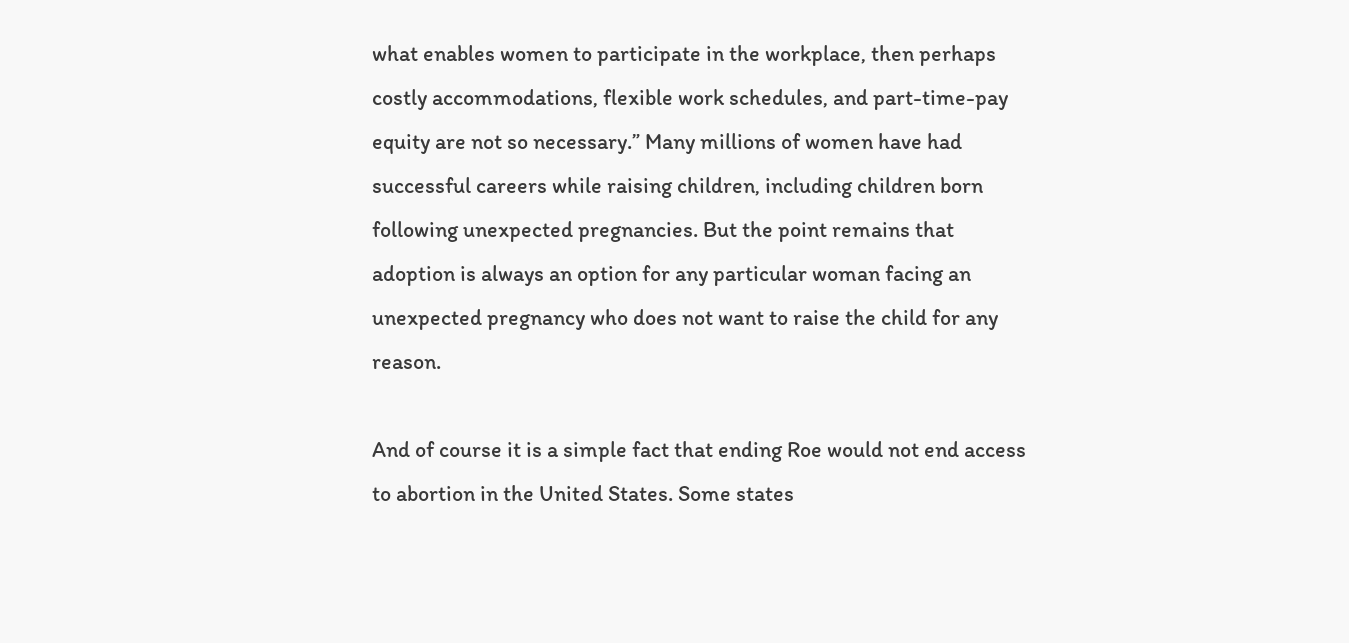what enables women to participate in the workplace, then perhaps costly accommodations, flexible work schedules, and part-time-pay equity are not so necessary.” Many millions of women have had successful careers while raising children, including children born following unexpected pregnancies. But the point remains that adoption is always an option for any particular woman facing an unexpected pregnancy who does not want to raise the child for any reason.

And of course it is a simple fact that ending Roe would not end access to abortion in the United States. Some states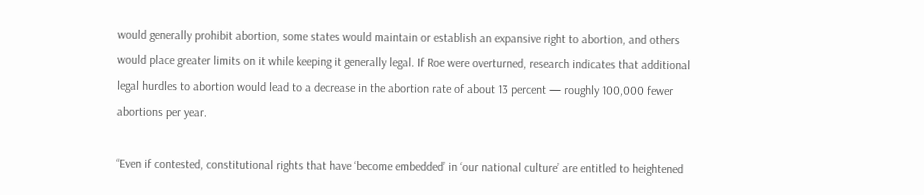would generally prohibit abortion, some states would maintain or establish an expansive right to abortion, and others would place greater limits on it while keeping it generally legal. If Roe were overturned, research indicates that additional legal hurdles to abortion would lead to a decrease in the abortion rate of about 13 percent — roughly 100,000 fewer abortions per year.

“Even if contested, constitutional rights that have ‘become embedded’ in ‘our national culture’ are entitled to heightened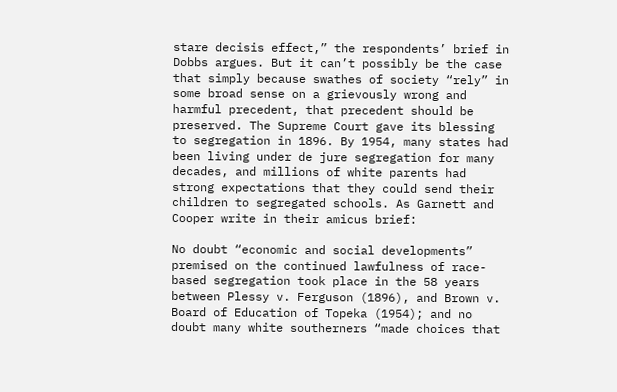stare decisis effect,” the respondents’ brief in Dobbs argues. But it can’t possibly be the case that simply because swathes of society “rely” in some broad sense on a grievously wrong and harmful precedent, that precedent should be preserved. The Supreme Court gave its blessing to segregation in 1896. By 1954, many states had been living under de jure segregation for many decades, and millions of white parents had strong expectations that they could send their children to segregated schools. As Garnett and Cooper write in their amicus brief:

No doubt “economic and social developments” premised on the continued lawfulness of race-based segregation took place in the 58 years between Plessy v. Ferguson (1896), and Brown v. Board of Education of Topeka (1954); and no doubt many white southerners “made choices that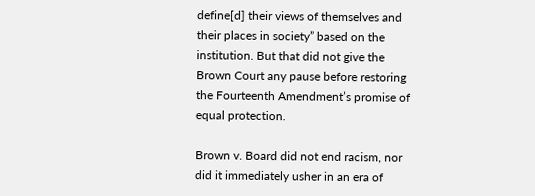define[d] their views of themselves and their places in society” based on the institution. But that did not give the Brown Court any pause before restoring the Fourteenth Amendment’s promise of equal protection.

Brown v. Board did not end racism, nor did it immediately usher in an era of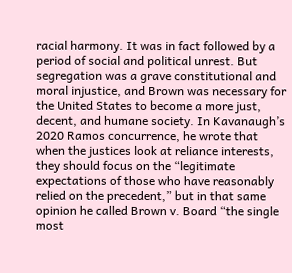racial harmony. It was in fact followed by a period of social and political unrest. But segregation was a grave constitutional and moral injustice, and Brown was necessary for the United States to become a more just, decent, and humane society. In Kavanaugh’s 2020 Ramos concurrence, he wrote that when the justices look at reliance interests, they should focus on the “legitimate expectations of those who have reasonably relied on the precedent,” but in that same opinion he called Brown v. Board “the single most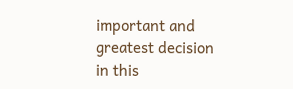important and greatest decision in this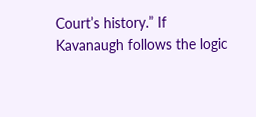Court’s history.” If Kavanaugh follows the logic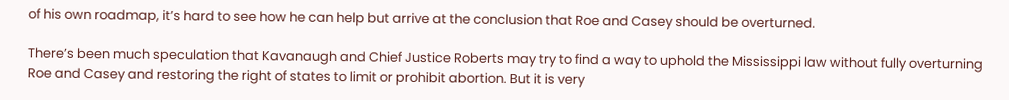of his own roadmap, it’s hard to see how he can help but arrive at the conclusion that Roe and Casey should be overturned.

There’s been much speculation that Kavanaugh and Chief Justice Roberts may try to find a way to uphold the Mississippi law without fully overturning Roe and Casey and restoring the right of states to limit or prohibit abortion. But it is very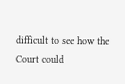difficult to see how the Court could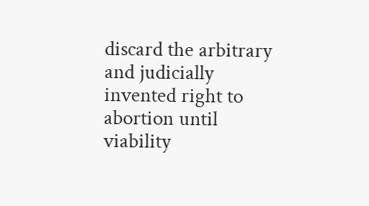discard the arbitrary and judicially invented right to abortion until viability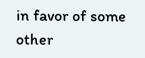in favor of some other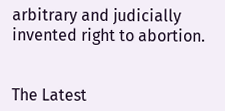arbitrary and judicially invented right to abortion.


The Latest